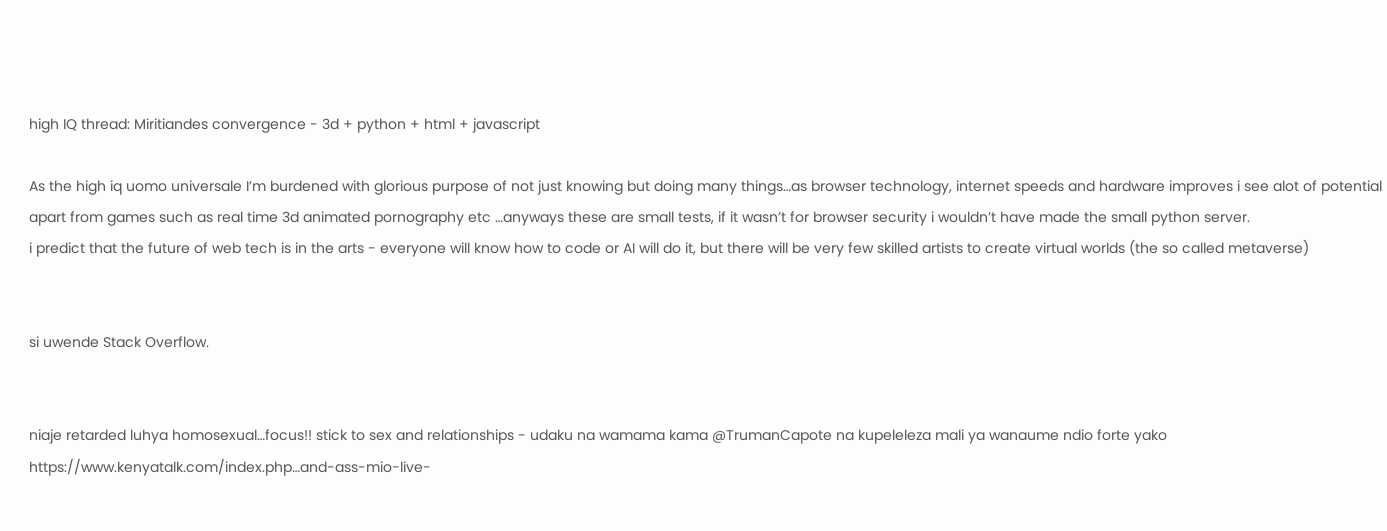high IQ thread: Miritiandes convergence - 3d + python + html + javascript

As the high iq uomo universale I’m burdened with glorious purpose of not just knowing but doing many things…as browser technology, internet speeds and hardware improves i see alot of potential apart from games such as real time 3d animated pornography etc …anyways these are small tests, if it wasn’t for browser security i wouldn’t have made the small python server.
i predict that the future of web tech is in the arts - everyone will know how to code or AI will do it, but there will be very few skilled artists to create virtual worlds (the so called metaverse)


si uwende Stack Overflow.


niaje retarded luhya homosexual…focus!! stick to sex and relationships - udaku na wamama kama @TrumanCapote na kupeleleza mali ya wanaume ndio forte yako https://www.kenyatalk.com/index.php…and-ass-mio-live-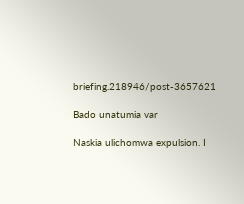briefing.218946/post-3657621

Bado unatumia var

Naskia ulichomwa expulsion. I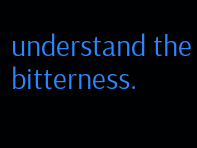understand the bitterness.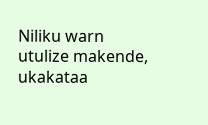Niliku warn utulize makende, ukakataa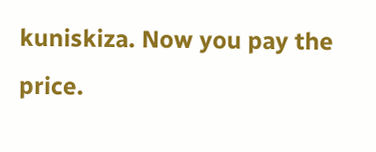kuniskiza. Now you pay the price.